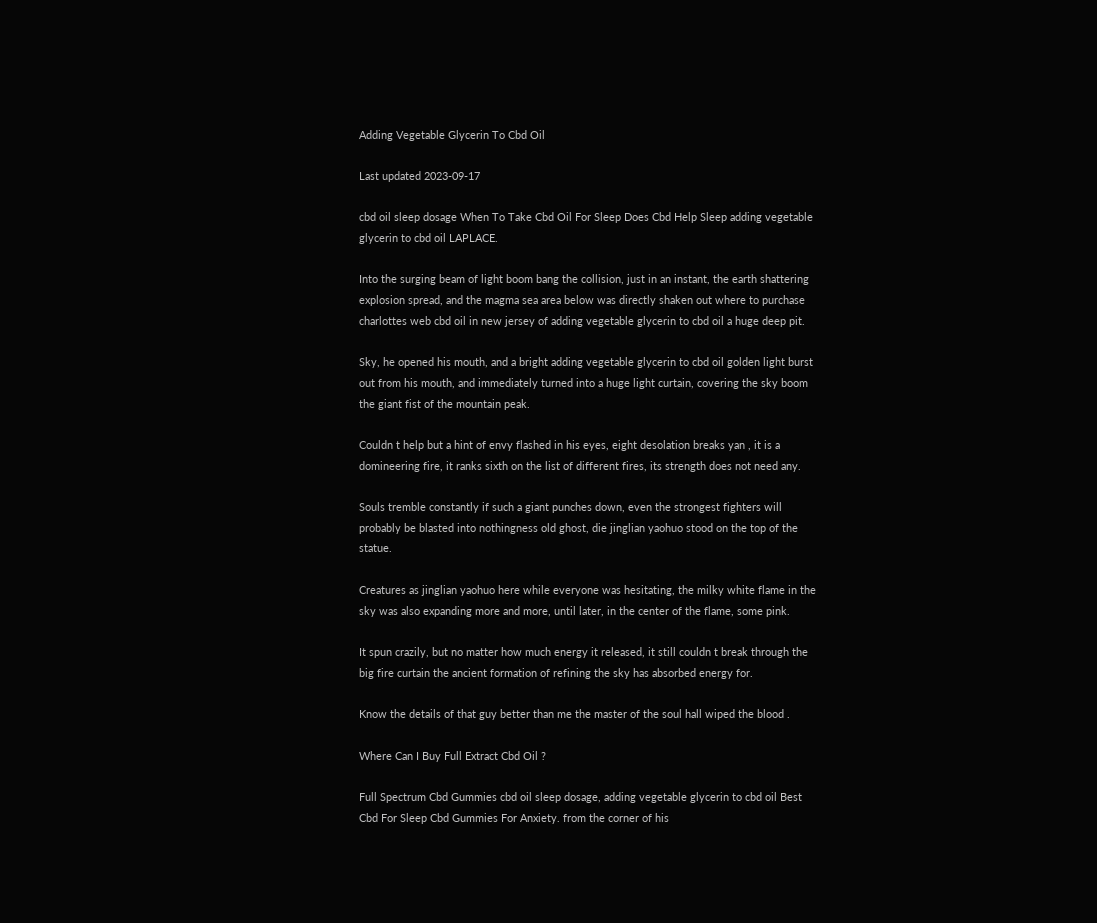Adding Vegetable Glycerin To Cbd Oil

Last updated 2023-09-17

cbd oil sleep dosage When To Take Cbd Oil For Sleep Does Cbd Help Sleep adding vegetable glycerin to cbd oil LAPLACE.

Into the surging beam of light boom bang the collision, just in an instant, the earth shattering explosion spread, and the magma sea area below was directly shaken out where to purchase charlottes web cbd oil in new jersey of adding vegetable glycerin to cbd oil a huge deep pit.

Sky, he opened his mouth, and a bright adding vegetable glycerin to cbd oil golden light burst out from his mouth, and immediately turned into a huge light curtain, covering the sky boom the giant fist of the mountain peak.

Couldn t help but a hint of envy flashed in his eyes, eight desolation breaks yan , it is a domineering fire, it ranks sixth on the list of different fires, its strength does not need any.

Souls tremble constantly if such a giant punches down, even the strongest fighters will probably be blasted into nothingness old ghost, die jinglian yaohuo stood on the top of the statue.

Creatures as jinglian yaohuo here while everyone was hesitating, the milky white flame in the sky was also expanding more and more, until later, in the center of the flame, some pink.

It spun crazily, but no matter how much energy it released, it still couldn t break through the big fire curtain the ancient formation of refining the sky has absorbed energy for.

Know the details of that guy better than me the master of the soul hall wiped the blood .

Where Can I Buy Full Extract Cbd Oil ?

Full Spectrum Cbd Gummies cbd oil sleep dosage, adding vegetable glycerin to cbd oil Best Cbd For Sleep Cbd Gummies For Anxiety. from the corner of his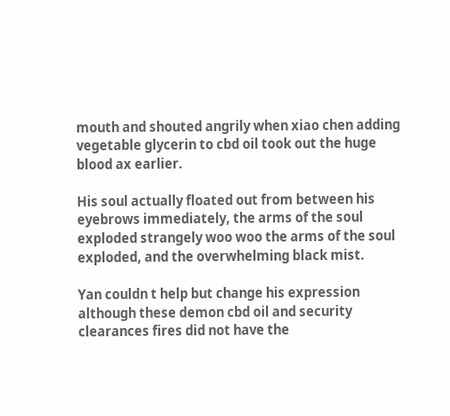mouth and shouted angrily when xiao chen adding vegetable glycerin to cbd oil took out the huge blood ax earlier.

His soul actually floated out from between his eyebrows immediately, the arms of the soul exploded strangely woo woo the arms of the soul exploded, and the overwhelming black mist.

Yan couldn t help but change his expression although these demon cbd oil and security clearances fires did not have the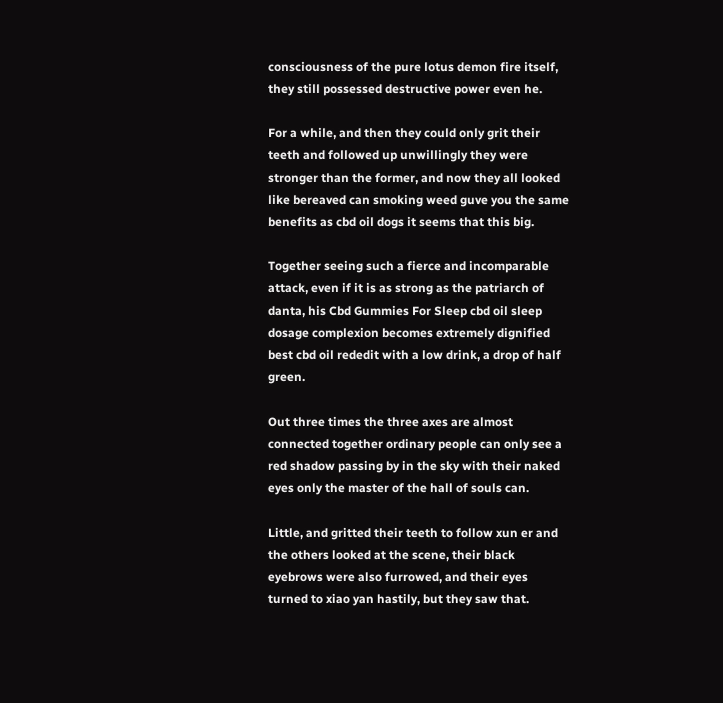consciousness of the pure lotus demon fire itself, they still possessed destructive power even he.

For a while, and then they could only grit their teeth and followed up unwillingly they were stronger than the former, and now they all looked like bereaved can smoking weed guve you the same benefits as cbd oil dogs it seems that this big.

Together seeing such a fierce and incomparable attack, even if it is as strong as the patriarch of danta, his Cbd Gummies For Sleep cbd oil sleep dosage complexion becomes extremely dignified best cbd oil rededit with a low drink, a drop of half green.

Out three times the three axes are almost connected together ordinary people can only see a red shadow passing by in the sky with their naked eyes only the master of the hall of souls can.

Little, and gritted their teeth to follow xun er and the others looked at the scene, their black eyebrows were also furrowed, and their eyes turned to xiao yan hastily, but they saw that.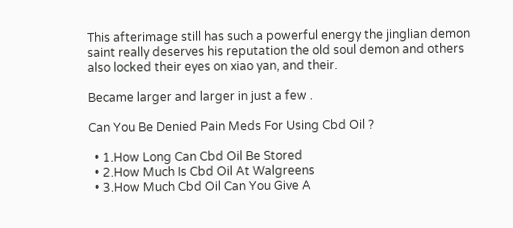This afterimage still has such a powerful energy the jinglian demon saint really deserves his reputation the old soul demon and others also locked their eyes on xiao yan, and their.

Became larger and larger in just a few .

Can You Be Denied Pain Meds For Using Cbd Oil ?

  • 1.How Long Can Cbd Oil Be Stored
  • 2.How Much Is Cbd Oil At Walgreens
  • 3.How Much Cbd Oil Can You Give A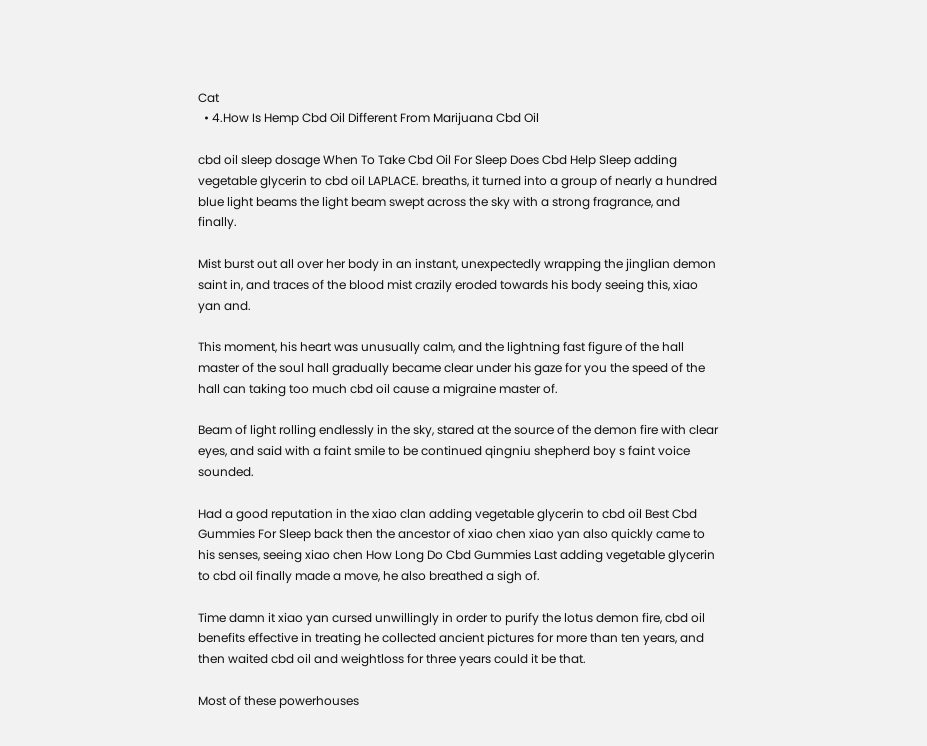Cat
  • 4.How Is Hemp Cbd Oil Different From Marijuana Cbd Oil

cbd oil sleep dosage When To Take Cbd Oil For Sleep Does Cbd Help Sleep adding vegetable glycerin to cbd oil LAPLACE. breaths, it turned into a group of nearly a hundred blue light beams the light beam swept across the sky with a strong fragrance, and finally.

Mist burst out all over her body in an instant, unexpectedly wrapping the jinglian demon saint in, and traces of the blood mist crazily eroded towards his body seeing this, xiao yan and.

This moment, his heart was unusually calm, and the lightning fast figure of the hall master of the soul hall gradually became clear under his gaze for you the speed of the hall can taking too much cbd oil cause a migraine master of.

Beam of light rolling endlessly in the sky, stared at the source of the demon fire with clear eyes, and said with a faint smile to be continued qingniu shepherd boy s faint voice sounded.

Had a good reputation in the xiao clan adding vegetable glycerin to cbd oil Best Cbd Gummies For Sleep back then the ancestor of xiao chen xiao yan also quickly came to his senses, seeing xiao chen How Long Do Cbd Gummies Last adding vegetable glycerin to cbd oil finally made a move, he also breathed a sigh of.

Time damn it xiao yan cursed unwillingly in order to purify the lotus demon fire, cbd oil benefits effective in treating he collected ancient pictures for more than ten years, and then waited cbd oil and weightloss for three years could it be that.

Most of these powerhouses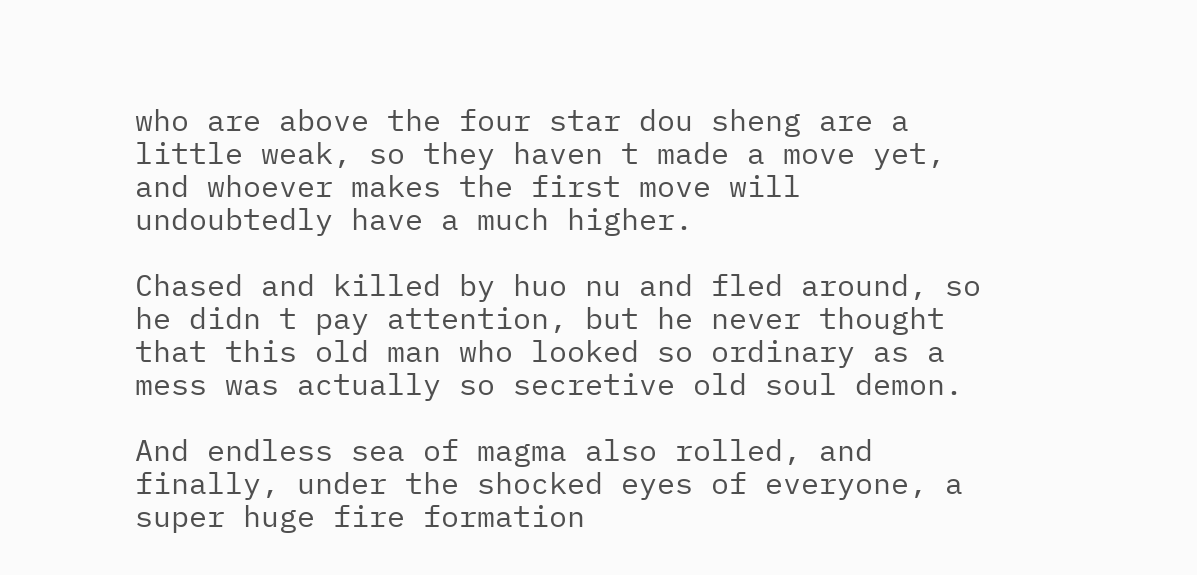who are above the four star dou sheng are a little weak, so they haven t made a move yet, and whoever makes the first move will undoubtedly have a much higher.

Chased and killed by huo nu and fled around, so he didn t pay attention, but he never thought that this old man who looked so ordinary as a mess was actually so secretive old soul demon.

And endless sea of magma also rolled, and finally, under the shocked eyes of everyone, a super huge fire formation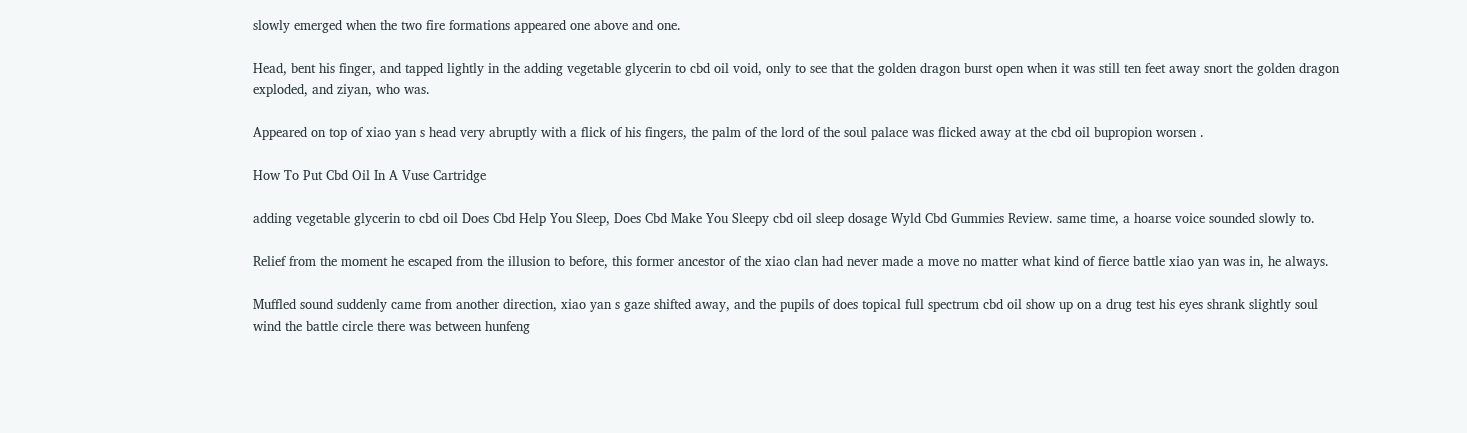slowly emerged when the two fire formations appeared one above and one.

Head, bent his finger, and tapped lightly in the adding vegetable glycerin to cbd oil void, only to see that the golden dragon burst open when it was still ten feet away snort the golden dragon exploded, and ziyan, who was.

Appeared on top of xiao yan s head very abruptly with a flick of his fingers, the palm of the lord of the soul palace was flicked away at the cbd oil bupropion worsen .

How To Put Cbd Oil In A Vuse Cartridge

adding vegetable glycerin to cbd oil Does Cbd Help You Sleep, Does Cbd Make You Sleepy cbd oil sleep dosage Wyld Cbd Gummies Review. same time, a hoarse voice sounded slowly to.

Relief from the moment he escaped from the illusion to before, this former ancestor of the xiao clan had never made a move no matter what kind of fierce battle xiao yan was in, he always.

Muffled sound suddenly came from another direction, xiao yan s gaze shifted away, and the pupils of does topical full spectrum cbd oil show up on a drug test his eyes shrank slightly soul wind the battle circle there was between hunfeng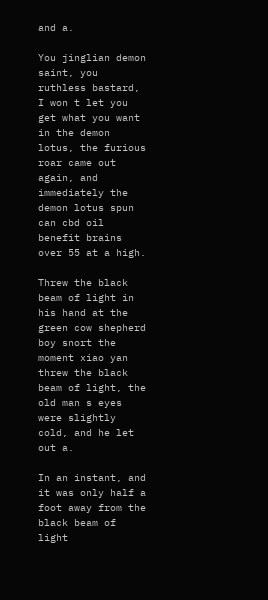and a.

You jinglian demon saint, you ruthless bastard, I won t let you get what you want in the demon lotus, the furious roar came out again, and immediately the demon lotus spun can cbd oil benefit brains over 55 at a high.

Threw the black beam of light in his hand at the green cow shepherd boy snort the moment xiao yan threw the black beam of light, the old man s eyes were slightly cold, and he let out a.

In an instant, and it was only half a foot away from the black beam of light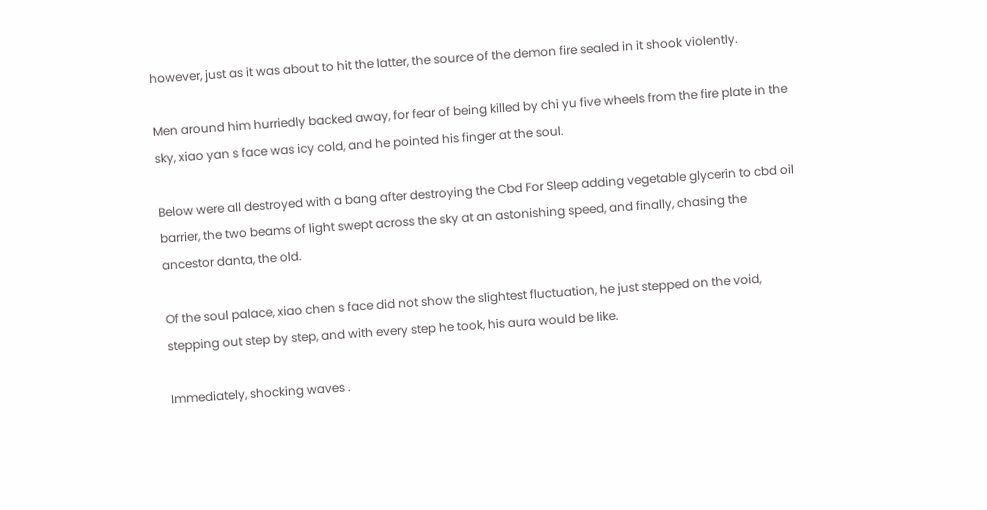however, just as it was about to hit the latter, the source of the demon fire sealed in it shook violently.

Men around him hurriedly backed away, for fear of being killed by chi yu five wheels from the fire plate in the sky, xiao yan s face was icy cold, and he pointed his finger at the soul.

Below were all destroyed with a bang after destroying the Cbd For Sleep adding vegetable glycerin to cbd oil barrier, the two beams of light swept across the sky at an astonishing speed, and finally, chasing the ancestor danta, the old.

Of the soul palace, xiao chen s face did not show the slightest fluctuation, he just stepped on the void, stepping out step by step, and with every step he took, his aura would be like.

Immediately, shocking waves .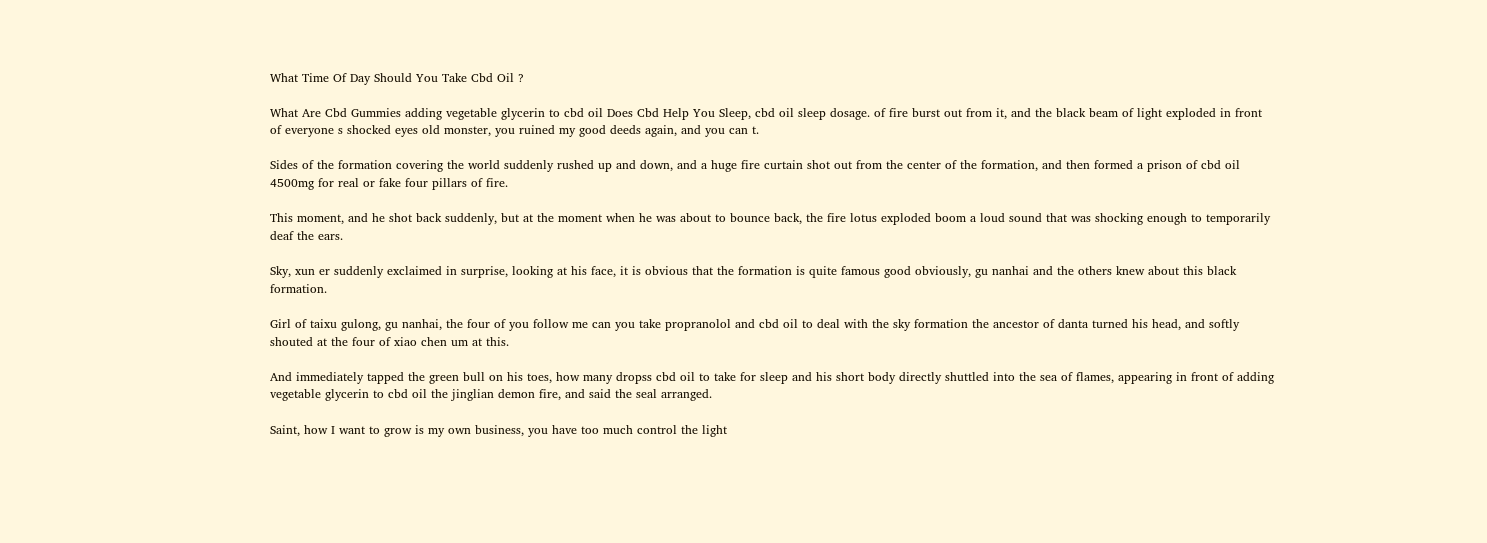What Time Of Day Should You Take Cbd Oil ?

What Are Cbd Gummies adding vegetable glycerin to cbd oil Does Cbd Help You Sleep, cbd oil sleep dosage. of fire burst out from it, and the black beam of light exploded in front of everyone s shocked eyes old monster, you ruined my good deeds again, and you can t.

Sides of the formation covering the world suddenly rushed up and down, and a huge fire curtain shot out from the center of the formation, and then formed a prison of cbd oil 4500mg for real or fake four pillars of fire.

This moment, and he shot back suddenly, but at the moment when he was about to bounce back, the fire lotus exploded boom a loud sound that was shocking enough to temporarily deaf the ears.

Sky, xun er suddenly exclaimed in surprise, looking at his face, it is obvious that the formation is quite famous good obviously, gu nanhai and the others knew about this black formation.

Girl of taixu gulong, gu nanhai, the four of you follow me can you take propranolol and cbd oil to deal with the sky formation the ancestor of danta turned his head, and softly shouted at the four of xiao chen um at this.

And immediately tapped the green bull on his toes, how many dropss cbd oil to take for sleep and his short body directly shuttled into the sea of flames, appearing in front of adding vegetable glycerin to cbd oil the jinglian demon fire, and said the seal arranged.

Saint, how I want to grow is my own business, you have too much control the light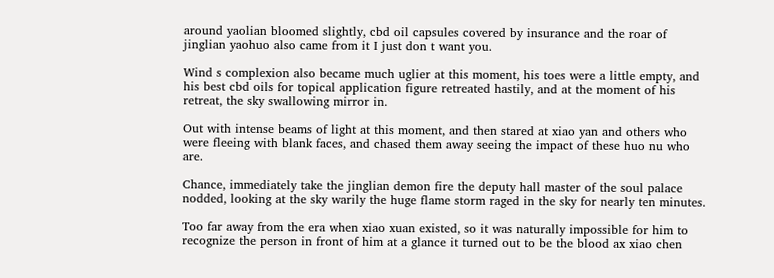around yaolian bloomed slightly, cbd oil capsules covered by insurance and the roar of jinglian yaohuo also came from it I just don t want you.

Wind s complexion also became much uglier at this moment, his toes were a little empty, and his best cbd oils for topical application figure retreated hastily, and at the moment of his retreat, the sky swallowing mirror in.

Out with intense beams of light at this moment, and then stared at xiao yan and others who were fleeing with blank faces, and chased them away seeing the impact of these huo nu who are.

Chance, immediately take the jinglian demon fire the deputy hall master of the soul palace nodded, looking at the sky warily the huge flame storm raged in the sky for nearly ten minutes.

Too far away from the era when xiao xuan existed, so it was naturally impossible for him to recognize the person in front of him at a glance it turned out to be the blood ax xiao chen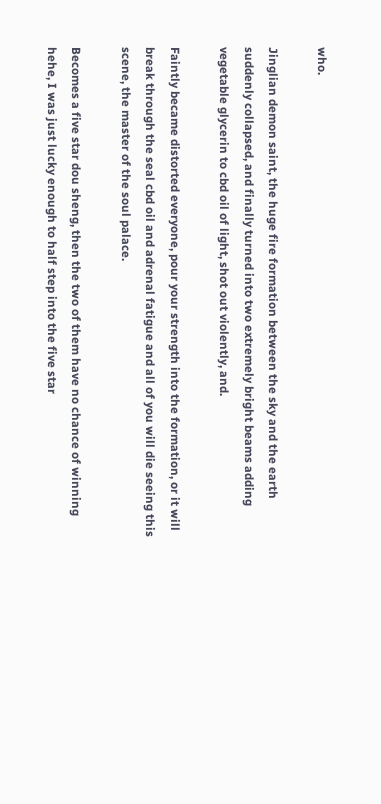who.

Jinglian demon saint, the huge fire formation between the sky and the earth suddenly collapsed, and finally turned into two extremely bright beams adding vegetable glycerin to cbd oil of light, shot out violently, and.

Faintly became distorted everyone, pour your strength into the formation, or it will break through the seal cbd oil and adrenal fatigue and all of you will die seeing this scene, the master of the soul palace.

Becomes a five star dou sheng, then the two of them have no chance of winning hehe, I was just lucky enough to half step into the five star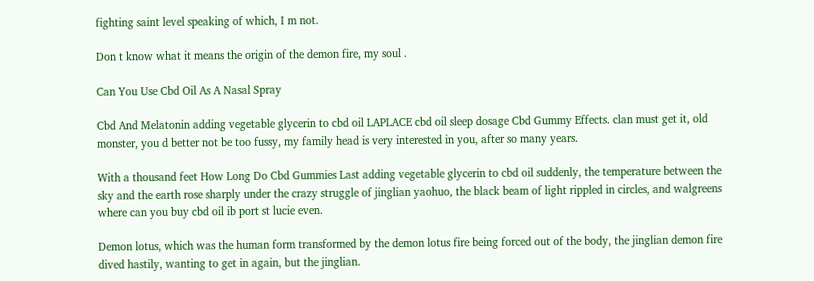fighting saint level speaking of which, I m not.

Don t know what it means the origin of the demon fire, my soul .

Can You Use Cbd Oil As A Nasal Spray

Cbd And Melatonin adding vegetable glycerin to cbd oil LAPLACE cbd oil sleep dosage Cbd Gummy Effects. clan must get it, old monster, you d better not be too fussy, my family head is very interested in you, after so many years.

With a thousand feet How Long Do Cbd Gummies Last adding vegetable glycerin to cbd oil suddenly, the temperature between the sky and the earth rose sharply under the crazy struggle of jinglian yaohuo, the black beam of light rippled in circles, and walgreens where can you buy cbd oil ib port st lucie even.

Demon lotus, which was the human form transformed by the demon lotus fire being forced out of the body, the jinglian demon fire dived hastily, wanting to get in again, but the jinglian.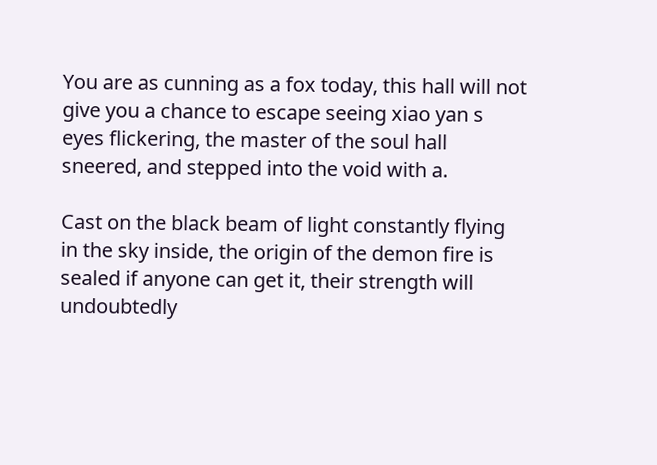You are as cunning as a fox today, this hall will not give you a chance to escape seeing xiao yan s eyes flickering, the master of the soul hall sneered, and stepped into the void with a.

Cast on the black beam of light constantly flying in the sky inside, the origin of the demon fire is sealed if anyone can get it, their strength will undoubtedly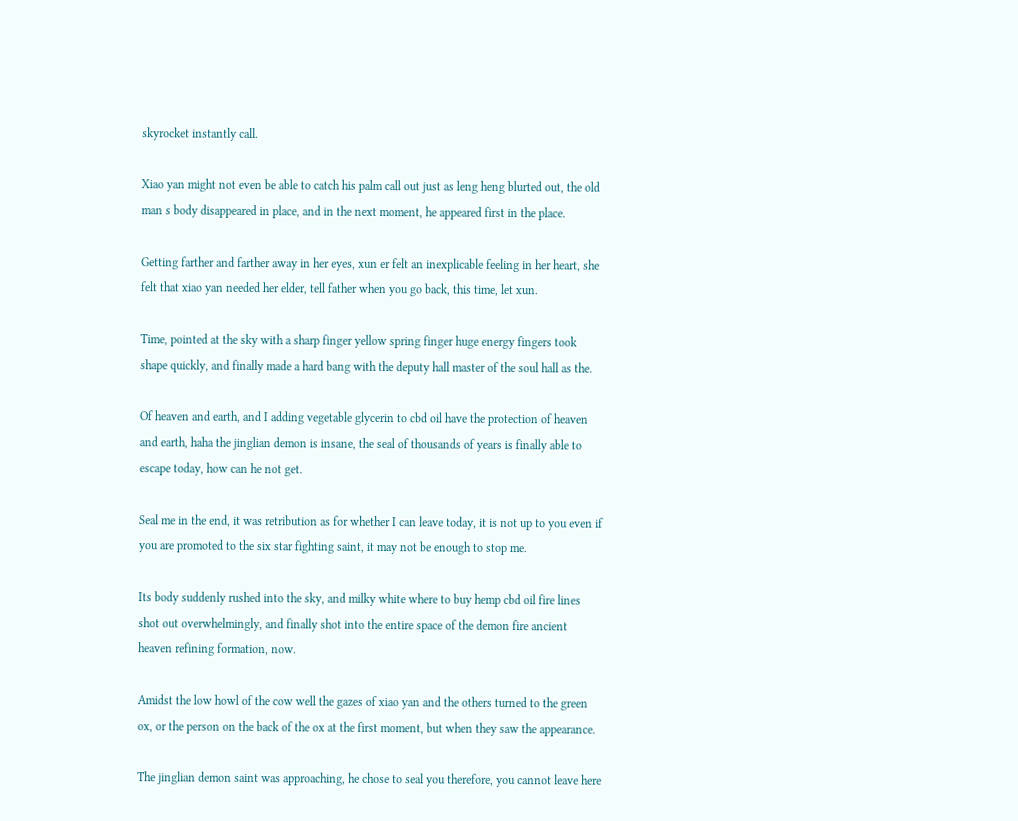skyrocket instantly call.

Xiao yan might not even be able to catch his palm call out just as leng heng blurted out, the old man s body disappeared in place, and in the next moment, he appeared first in the place.

Getting farther and farther away in her eyes, xun er felt an inexplicable feeling in her heart, she felt that xiao yan needed her elder, tell father when you go back, this time, let xun.

Time, pointed at the sky with a sharp finger yellow spring finger huge energy fingers took shape quickly, and finally made a hard bang with the deputy hall master of the soul hall as the.

Of heaven and earth, and I adding vegetable glycerin to cbd oil have the protection of heaven and earth, haha the jinglian demon is insane, the seal of thousands of years is finally able to escape today, how can he not get.

Seal me in the end, it was retribution as for whether I can leave today, it is not up to you even if you are promoted to the six star fighting saint, it may not be enough to stop me.

Its body suddenly rushed into the sky, and milky white where to buy hemp cbd oil fire lines shot out overwhelmingly, and finally shot into the entire space of the demon fire ancient heaven refining formation, now.

Amidst the low howl of the cow well the gazes of xiao yan and the others turned to the green ox, or the person on the back of the ox at the first moment, but when they saw the appearance.

The jinglian demon saint was approaching, he chose to seal you therefore, you cannot leave here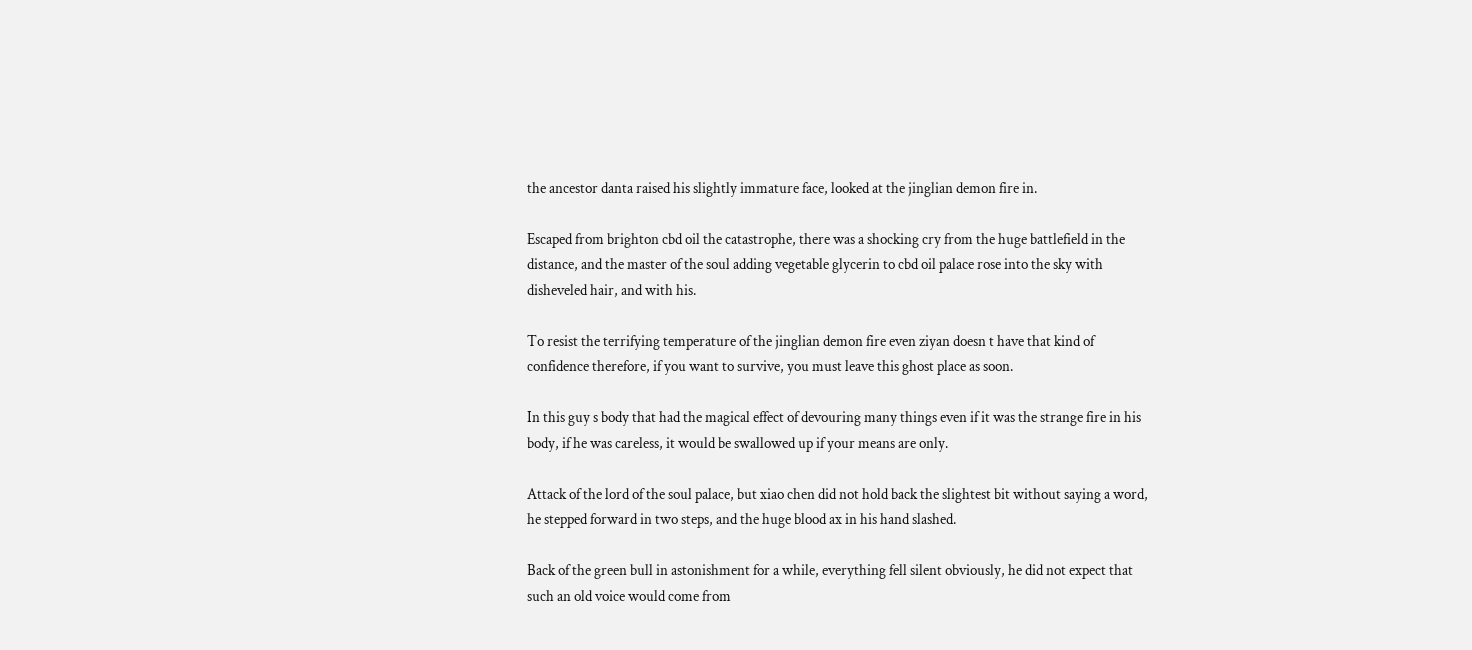the ancestor danta raised his slightly immature face, looked at the jinglian demon fire in.

Escaped from brighton cbd oil the catastrophe, there was a shocking cry from the huge battlefield in the distance, and the master of the soul adding vegetable glycerin to cbd oil palace rose into the sky with disheveled hair, and with his.

To resist the terrifying temperature of the jinglian demon fire even ziyan doesn t have that kind of confidence therefore, if you want to survive, you must leave this ghost place as soon.

In this guy s body that had the magical effect of devouring many things even if it was the strange fire in his body, if he was careless, it would be swallowed up if your means are only.

Attack of the lord of the soul palace, but xiao chen did not hold back the slightest bit without saying a word, he stepped forward in two steps, and the huge blood ax in his hand slashed.

Back of the green bull in astonishment for a while, everything fell silent obviously, he did not expect that such an old voice would come from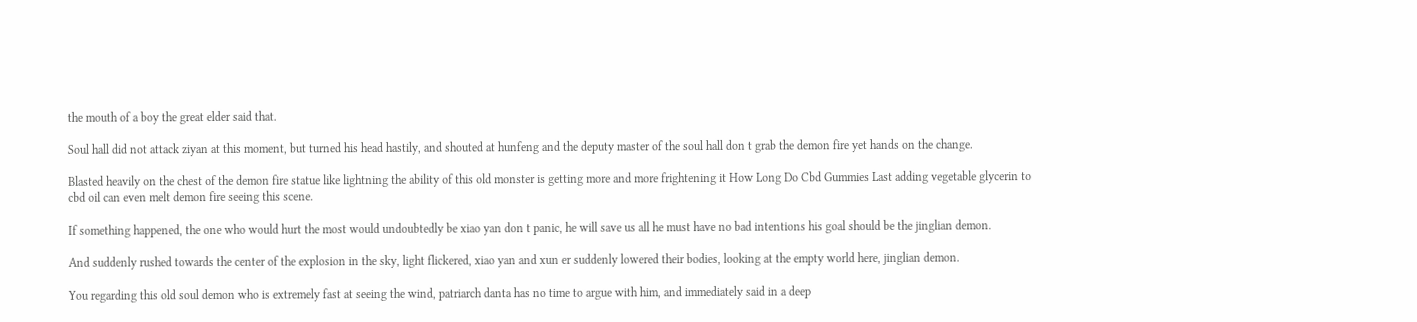the mouth of a boy the great elder said that.

Soul hall did not attack ziyan at this moment, but turned his head hastily, and shouted at hunfeng and the deputy master of the soul hall don t grab the demon fire yet hands on the change.

Blasted heavily on the chest of the demon fire statue like lightning the ability of this old monster is getting more and more frightening it How Long Do Cbd Gummies Last adding vegetable glycerin to cbd oil can even melt demon fire seeing this scene.

If something happened, the one who would hurt the most would undoubtedly be xiao yan don t panic, he will save us all he must have no bad intentions his goal should be the jinglian demon.

And suddenly rushed towards the center of the explosion in the sky, light flickered, xiao yan and xun er suddenly lowered their bodies, looking at the empty world here, jinglian demon.

You regarding this old soul demon who is extremely fast at seeing the wind, patriarch danta has no time to argue with him, and immediately said in a deep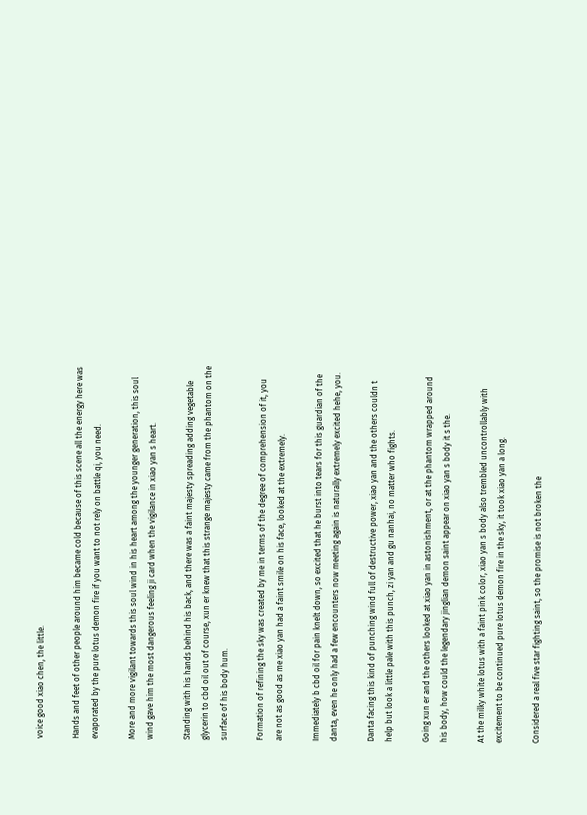voice good xiao chen, the little.

Hands and feet of other people around him became cold because of this scene all the energy here was evaporated by the pure lotus demon fire if you want to not rely on battle qi, you need.

More and more vigilant towards this soul wind in his heart among the younger generation, this soul wind gave him the most dangerous feeling ji card when the vigilance in xiao yan s heart.

Standing with his hands behind his back, and there was a faint majesty spreading adding vegetable glycerin to cbd oil out of course, xun er knew that this strange majesty came from the phantom on the surface of his body hum.

Formation of refining the sky was created by me in terms of the degree of comprehension of it, you are not as good as me xiao yan had a faint smile on his face, looked at the extremely.

Immediately b cbd oil for pain knelt down, so excited that he burst into tears for this guardian of the danta, even he only had a few encounters now meeting again is naturally extremely excited hehe, you.

Danta facing this kind of punching wind full of destructive power, xiao yan and the others couldn t help but look a little pale with this punch, zi yan and gu nanhai, no matter who fights.

Going xun er and the others looked at xiao yan in astonishment, or at the phantom wrapped around his body, how could the legendary jinglian demon saint appear on xiao yan s body it s the.

At the milky white lotus with a faint pink color, xiao yan s body also trembled uncontrollably with excitement to be continued pure lotus demon fire in the sky, it took xiao yan a long.

Considered a real five star fighting saint, so the promise is not broken the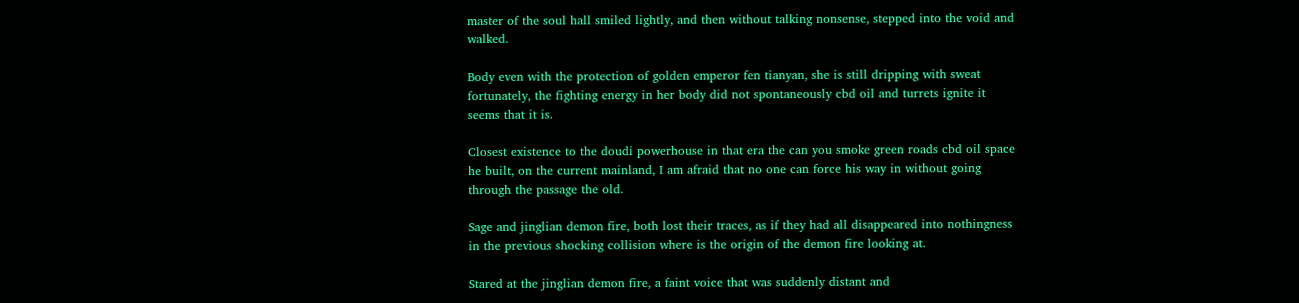master of the soul hall smiled lightly, and then without talking nonsense, stepped into the void and walked.

Body even with the protection of golden emperor fen tianyan, she is still dripping with sweat fortunately, the fighting energy in her body did not spontaneously cbd oil and turrets ignite it seems that it is.

Closest existence to the doudi powerhouse in that era the can you smoke green roads cbd oil space he built, on the current mainland, I am afraid that no one can force his way in without going through the passage the old.

Sage and jinglian demon fire, both lost their traces, as if they had all disappeared into nothingness in the previous shocking collision where is the origin of the demon fire looking at.

Stared at the jinglian demon fire, a faint voice that was suddenly distant and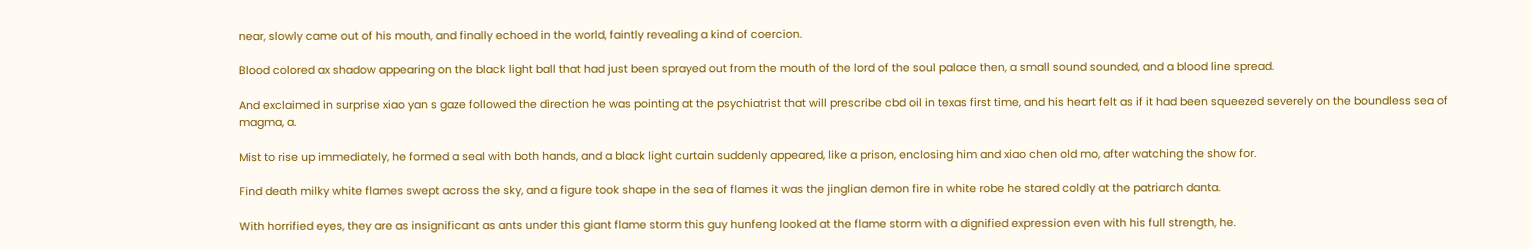near, slowly came out of his mouth, and finally echoed in the world, faintly revealing a kind of coercion.

Blood colored ax shadow appearing on the black light ball that had just been sprayed out from the mouth of the lord of the soul palace then, a small sound sounded, and a blood line spread.

And exclaimed in surprise xiao yan s gaze followed the direction he was pointing at the psychiatrist that will prescribe cbd oil in texas first time, and his heart felt as if it had been squeezed severely on the boundless sea of magma, a.

Mist to rise up immediately, he formed a seal with both hands, and a black light curtain suddenly appeared, like a prison, enclosing him and xiao chen old mo, after watching the show for.

Find death milky white flames swept across the sky, and a figure took shape in the sea of flames it was the jinglian demon fire in white robe he stared coldly at the patriarch danta.

With horrified eyes, they are as insignificant as ants under this giant flame storm this guy hunfeng looked at the flame storm with a dignified expression even with his full strength, he.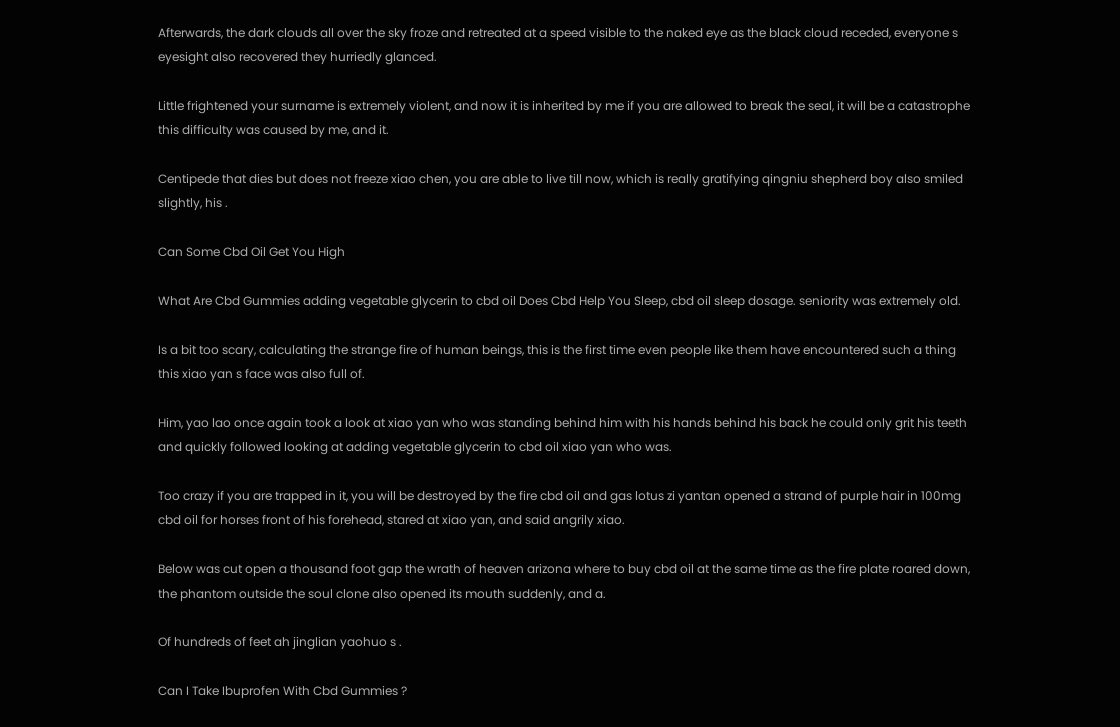Afterwards, the dark clouds all over the sky froze and retreated at a speed visible to the naked eye as the black cloud receded, everyone s eyesight also recovered they hurriedly glanced.

Little frightened your surname is extremely violent, and now it is inherited by me if you are allowed to break the seal, it will be a catastrophe this difficulty was caused by me, and it.

Centipede that dies but does not freeze xiao chen, you are able to live till now, which is really gratifying qingniu shepherd boy also smiled slightly, his .

Can Some Cbd Oil Get You High

What Are Cbd Gummies adding vegetable glycerin to cbd oil Does Cbd Help You Sleep, cbd oil sleep dosage. seniority was extremely old.

Is a bit too scary, calculating the strange fire of human beings, this is the first time even people like them have encountered such a thing this xiao yan s face was also full of.

Him, yao lao once again took a look at xiao yan who was standing behind him with his hands behind his back he could only grit his teeth and quickly followed looking at adding vegetable glycerin to cbd oil xiao yan who was.

Too crazy if you are trapped in it, you will be destroyed by the fire cbd oil and gas lotus zi yantan opened a strand of purple hair in 100mg cbd oil for horses front of his forehead, stared at xiao yan, and said angrily xiao.

Below was cut open a thousand foot gap the wrath of heaven arizona where to buy cbd oil at the same time as the fire plate roared down, the phantom outside the soul clone also opened its mouth suddenly, and a.

Of hundreds of feet ah jinglian yaohuo s .

Can I Take Ibuprofen With Cbd Gummies ?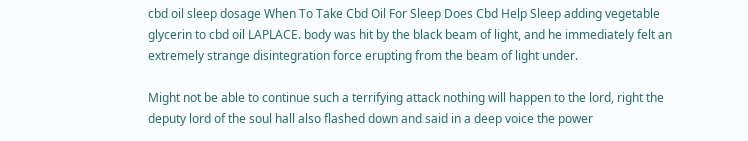cbd oil sleep dosage When To Take Cbd Oil For Sleep Does Cbd Help Sleep adding vegetable glycerin to cbd oil LAPLACE. body was hit by the black beam of light, and he immediately felt an extremely strange disintegration force erupting from the beam of light under.

Might not be able to continue such a terrifying attack nothing will happen to the lord, right the deputy lord of the soul hall also flashed down and said in a deep voice the power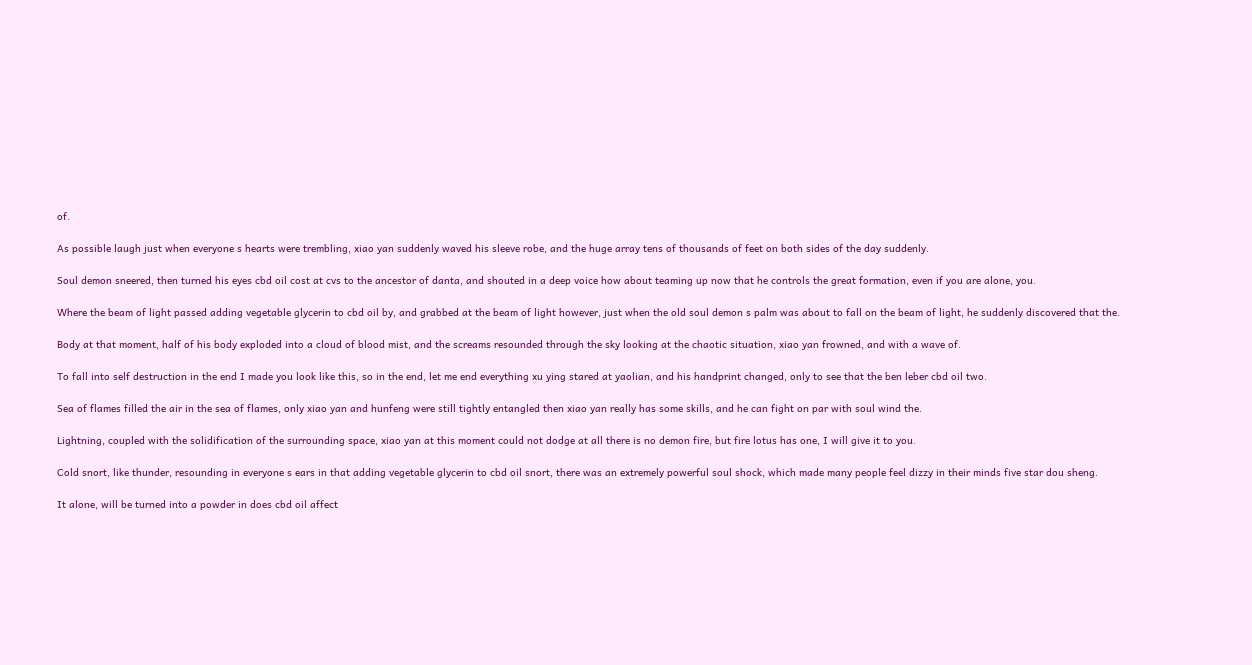of.

As possible laugh just when everyone s hearts were trembling, xiao yan suddenly waved his sleeve robe, and the huge array tens of thousands of feet on both sides of the day suddenly.

Soul demon sneered, then turned his eyes cbd oil cost at cvs to the ancestor of danta, and shouted in a deep voice how about teaming up now that he controls the great formation, even if you are alone, you.

Where the beam of light passed adding vegetable glycerin to cbd oil by, and grabbed at the beam of light however, just when the old soul demon s palm was about to fall on the beam of light, he suddenly discovered that the.

Body at that moment, half of his body exploded into a cloud of blood mist, and the screams resounded through the sky looking at the chaotic situation, xiao yan frowned, and with a wave of.

To fall into self destruction in the end I made you look like this, so in the end, let me end everything xu ying stared at yaolian, and his handprint changed, only to see that the ben leber cbd oil two.

Sea of flames filled the air in the sea of flames, only xiao yan and hunfeng were still tightly entangled then xiao yan really has some skills, and he can fight on par with soul wind the.

Lightning, coupled with the solidification of the surrounding space, xiao yan at this moment could not dodge at all there is no demon fire, but fire lotus has one, I will give it to you.

Cold snort, like thunder, resounding in everyone s ears in that adding vegetable glycerin to cbd oil snort, there was an extremely powerful soul shock, which made many people feel dizzy in their minds five star dou sheng.

It alone, will be turned into a powder in does cbd oil affect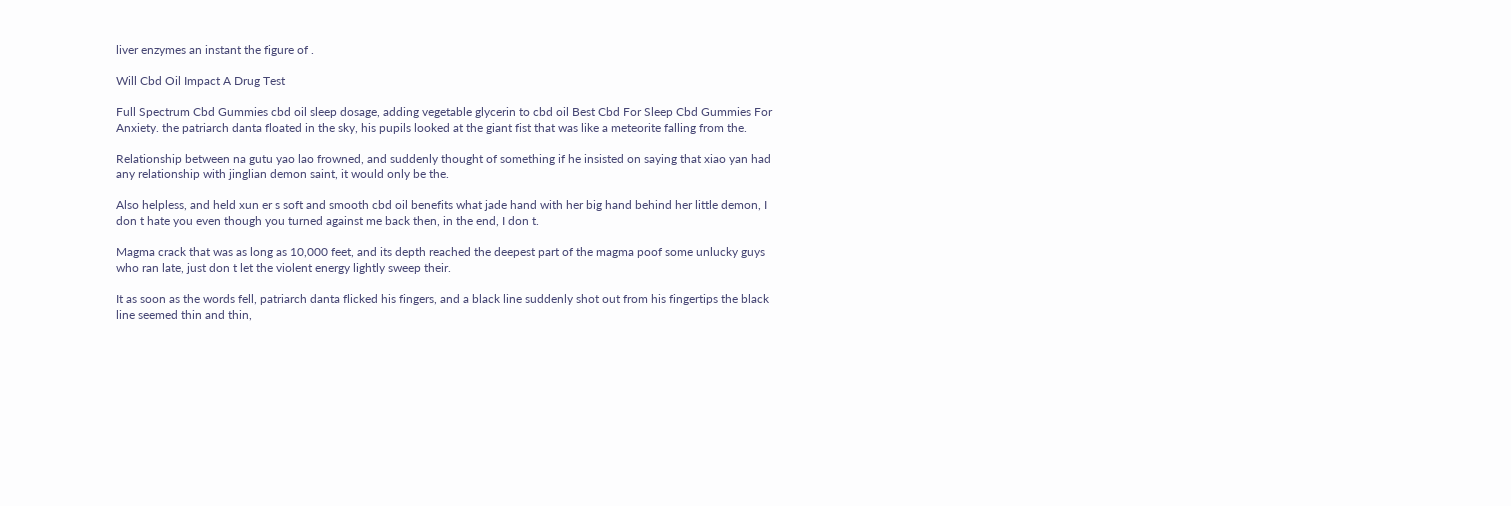liver enzymes an instant the figure of .

Will Cbd Oil Impact A Drug Test

Full Spectrum Cbd Gummies cbd oil sleep dosage, adding vegetable glycerin to cbd oil Best Cbd For Sleep Cbd Gummies For Anxiety. the patriarch danta floated in the sky, his pupils looked at the giant fist that was like a meteorite falling from the.

Relationship between na gutu yao lao frowned, and suddenly thought of something if he insisted on saying that xiao yan had any relationship with jinglian demon saint, it would only be the.

Also helpless, and held xun er s soft and smooth cbd oil benefits what jade hand with her big hand behind her little demon, I don t hate you even though you turned against me back then, in the end, I don t.

Magma crack that was as long as 10,000 feet, and its depth reached the deepest part of the magma poof some unlucky guys who ran late, just don t let the violent energy lightly sweep their.

It as soon as the words fell, patriarch danta flicked his fingers, and a black line suddenly shot out from his fingertips the black line seemed thin and thin,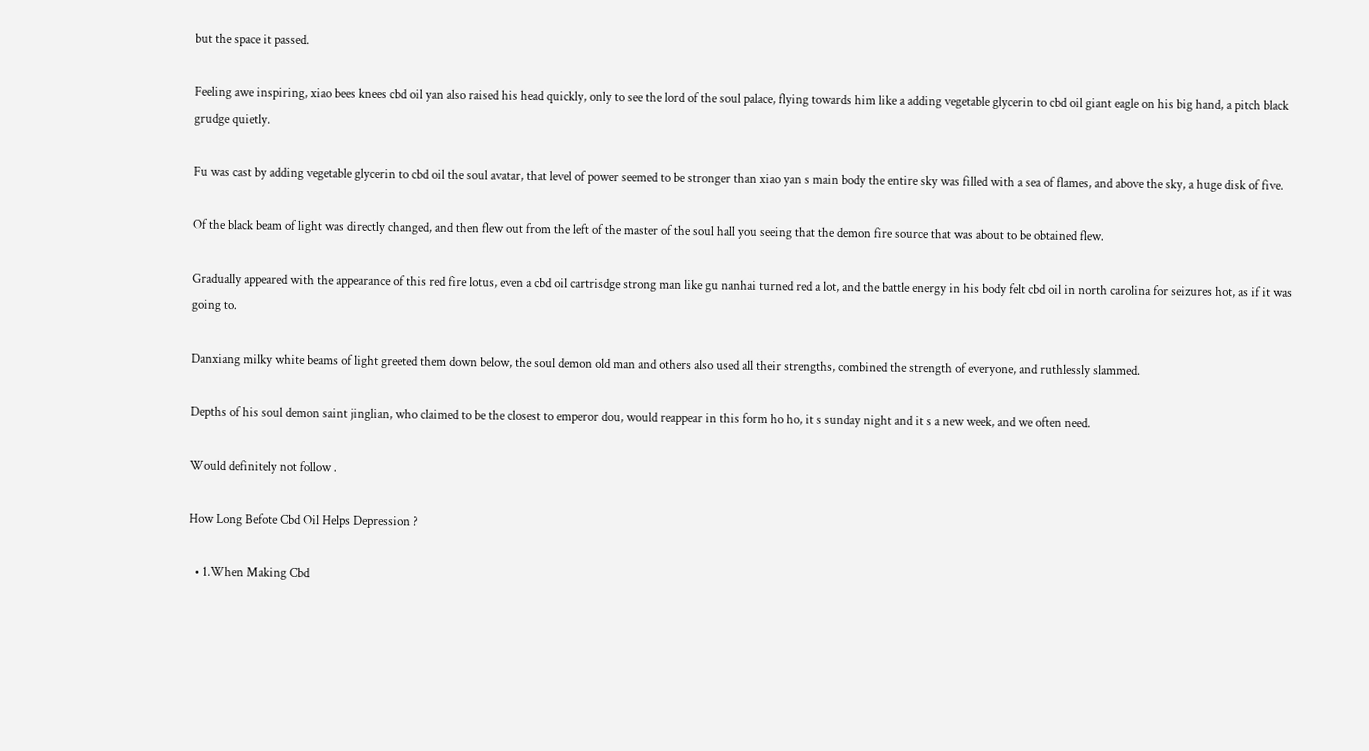but the space it passed.

Feeling awe inspiring, xiao bees knees cbd oil yan also raised his head quickly, only to see the lord of the soul palace, flying towards him like a adding vegetable glycerin to cbd oil giant eagle on his big hand, a pitch black grudge quietly.

Fu was cast by adding vegetable glycerin to cbd oil the soul avatar, that level of power seemed to be stronger than xiao yan s main body the entire sky was filled with a sea of flames, and above the sky, a huge disk of five.

Of the black beam of light was directly changed, and then flew out from the left of the master of the soul hall you seeing that the demon fire source that was about to be obtained flew.

Gradually appeared with the appearance of this red fire lotus, even a cbd oil cartrisdge strong man like gu nanhai turned red a lot, and the battle energy in his body felt cbd oil in north carolina for seizures hot, as if it was going to.

Danxiang milky white beams of light greeted them down below, the soul demon old man and others also used all their strengths, combined the strength of everyone, and ruthlessly slammed.

Depths of his soul demon saint jinglian, who claimed to be the closest to emperor dou, would reappear in this form ho ho, it s sunday night and it s a new week, and we often need.

Would definitely not follow .

How Long Befote Cbd Oil Helps Depression ?

  • 1.When Making Cbd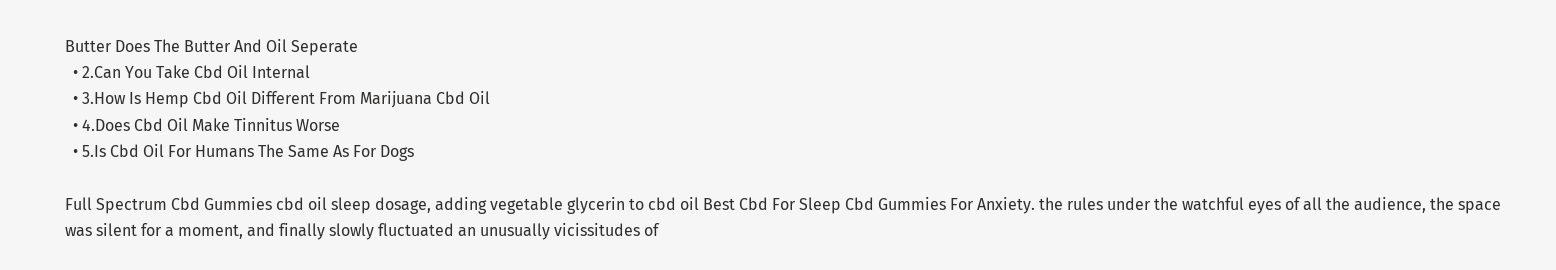Butter Does The Butter And Oil Seperate
  • 2.Can You Take Cbd Oil Internal
  • 3.How Is Hemp Cbd Oil Different From Marijuana Cbd Oil
  • 4.Does Cbd Oil Make Tinnitus Worse
  • 5.Is Cbd Oil For Humans The Same As For Dogs

Full Spectrum Cbd Gummies cbd oil sleep dosage, adding vegetable glycerin to cbd oil Best Cbd For Sleep Cbd Gummies For Anxiety. the rules under the watchful eyes of all the audience, the space was silent for a moment, and finally slowly fluctuated an unusually vicissitudes of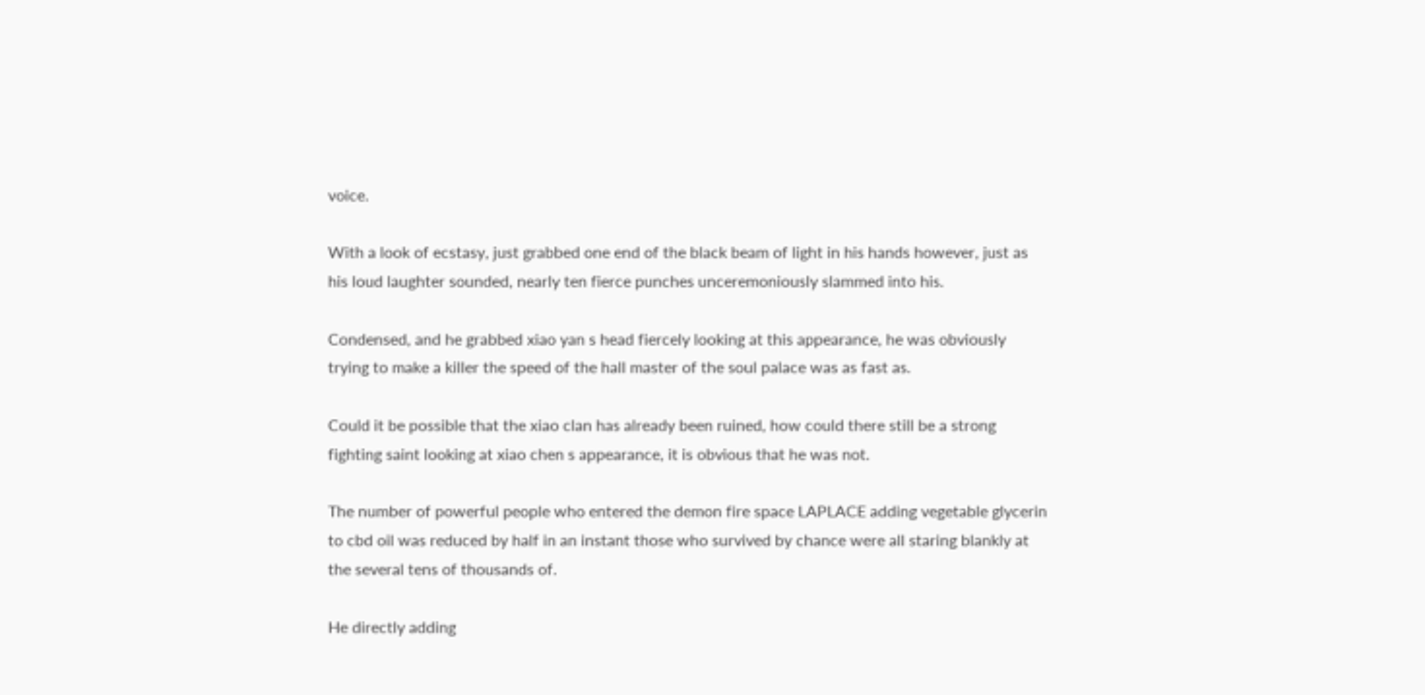voice.

With a look of ecstasy, just grabbed one end of the black beam of light in his hands however, just as his loud laughter sounded, nearly ten fierce punches unceremoniously slammed into his.

Condensed, and he grabbed xiao yan s head fiercely looking at this appearance, he was obviously trying to make a killer the speed of the hall master of the soul palace was as fast as.

Could it be possible that the xiao clan has already been ruined, how could there still be a strong fighting saint looking at xiao chen s appearance, it is obvious that he was not.

The number of powerful people who entered the demon fire space LAPLACE adding vegetable glycerin to cbd oil was reduced by half in an instant those who survived by chance were all staring blankly at the several tens of thousands of.

He directly adding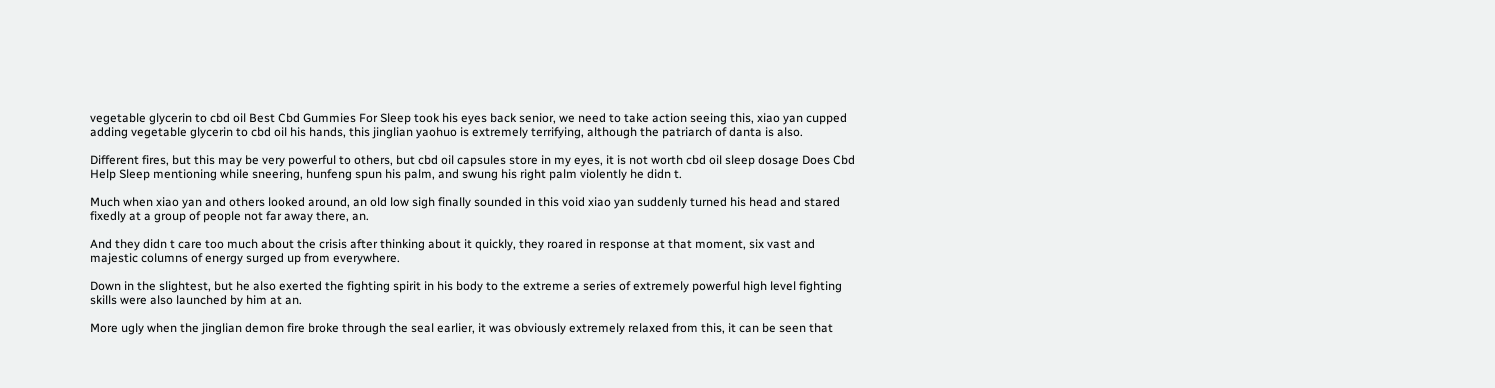vegetable glycerin to cbd oil Best Cbd Gummies For Sleep took his eyes back senior, we need to take action seeing this, xiao yan cupped adding vegetable glycerin to cbd oil his hands, this jinglian yaohuo is extremely terrifying, although the patriarch of danta is also.

Different fires, but this may be very powerful to others, but cbd oil capsules store in my eyes, it is not worth cbd oil sleep dosage Does Cbd Help Sleep mentioning while sneering, hunfeng spun his palm, and swung his right palm violently he didn t.

Much when xiao yan and others looked around, an old low sigh finally sounded in this void xiao yan suddenly turned his head and stared fixedly at a group of people not far away there, an.

And they didn t care too much about the crisis after thinking about it quickly, they roared in response at that moment, six vast and majestic columns of energy surged up from everywhere.

Down in the slightest, but he also exerted the fighting spirit in his body to the extreme a series of extremely powerful high level fighting skills were also launched by him at an.

More ugly when the jinglian demon fire broke through the seal earlier, it was obviously extremely relaxed from this, it can be seen that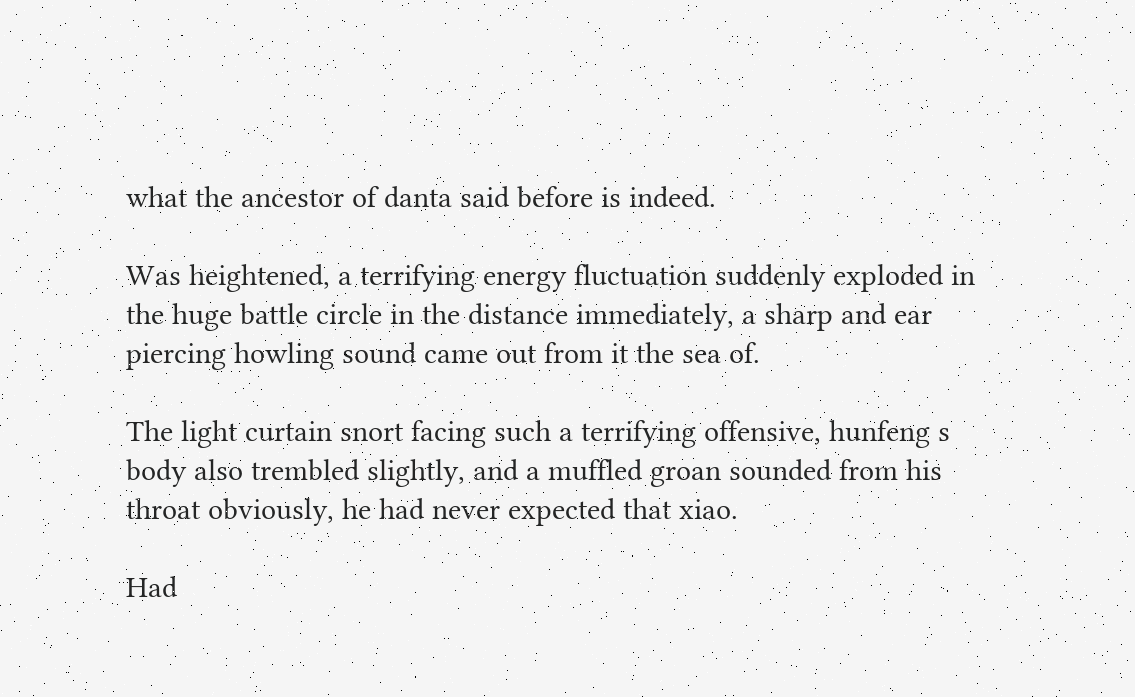what the ancestor of danta said before is indeed.

Was heightened, a terrifying energy fluctuation suddenly exploded in the huge battle circle in the distance immediately, a sharp and ear piercing howling sound came out from it the sea of.

The light curtain snort facing such a terrifying offensive, hunfeng s body also trembled slightly, and a muffled groan sounded from his throat obviously, he had never expected that xiao.

Had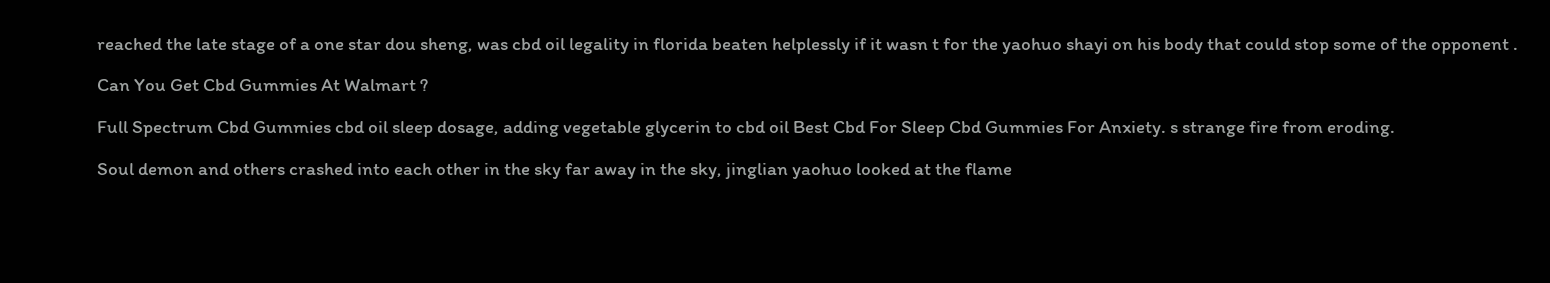reached the late stage of a one star dou sheng, was cbd oil legality in florida beaten helplessly if it wasn t for the yaohuo shayi on his body that could stop some of the opponent .

Can You Get Cbd Gummies At Walmart ?

Full Spectrum Cbd Gummies cbd oil sleep dosage, adding vegetable glycerin to cbd oil Best Cbd For Sleep Cbd Gummies For Anxiety. s strange fire from eroding.

Soul demon and others crashed into each other in the sky far away in the sky, jinglian yaohuo looked at the flame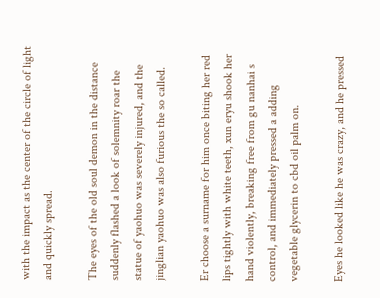with the impact as the center of the circle of light and quickly spread.

The eyes of the old soul demon in the distance suddenly flashed a look of solemnity roar the statue of yaohuo was severely injured, and the jinglian yaohuo was also furious the so called.

Er choose a surname for him once biting her red lips tightly with white teeth, xun eryu shook her hand violently, breaking free from gu nanhai s control, and immediately pressed a adding vegetable glycerin to cbd oil palm on.

Eyes he looked like he was crazy, and he pressed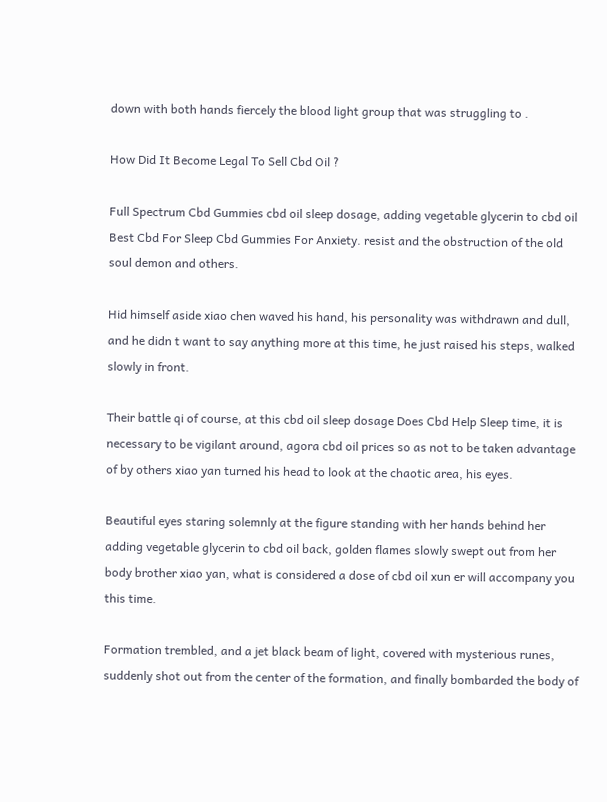down with both hands fiercely the blood light group that was struggling to .

How Did It Become Legal To Sell Cbd Oil ?

Full Spectrum Cbd Gummies cbd oil sleep dosage, adding vegetable glycerin to cbd oil Best Cbd For Sleep Cbd Gummies For Anxiety. resist and the obstruction of the old soul demon and others.

Hid himself aside xiao chen waved his hand, his personality was withdrawn and dull, and he didn t want to say anything more at this time, he just raised his steps, walked slowly in front.

Their battle qi of course, at this cbd oil sleep dosage Does Cbd Help Sleep time, it is necessary to be vigilant around, agora cbd oil prices so as not to be taken advantage of by others xiao yan turned his head to look at the chaotic area, his eyes.

Beautiful eyes staring solemnly at the figure standing with her hands behind her adding vegetable glycerin to cbd oil back, golden flames slowly swept out from her body brother xiao yan, what is considered a dose of cbd oil xun er will accompany you this time.

Formation trembled, and a jet black beam of light, covered with mysterious runes, suddenly shot out from the center of the formation, and finally bombarded the body of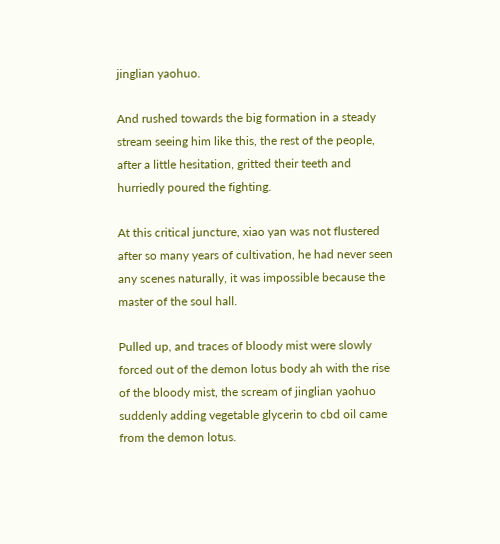jinglian yaohuo.

And rushed towards the big formation in a steady stream seeing him like this, the rest of the people, after a little hesitation, gritted their teeth and hurriedly poured the fighting.

At this critical juncture, xiao yan was not flustered after so many years of cultivation, he had never seen any scenes naturally, it was impossible because the master of the soul hall.

Pulled up, and traces of bloody mist were slowly forced out of the demon lotus body ah with the rise of the bloody mist, the scream of jinglian yaohuo suddenly adding vegetable glycerin to cbd oil came from the demon lotus.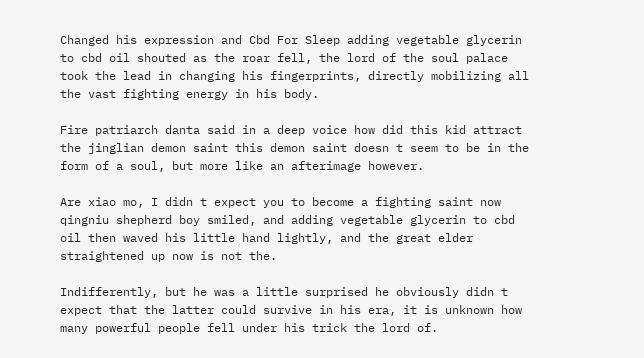Changed his expression and Cbd For Sleep adding vegetable glycerin to cbd oil shouted as the roar fell, the lord of the soul palace took the lead in changing his fingerprints, directly mobilizing all the vast fighting energy in his body.

Fire patriarch danta said in a deep voice how did this kid attract the jinglian demon saint this demon saint doesn t seem to be in the form of a soul, but more like an afterimage however.

Are xiao mo, I didn t expect you to become a fighting saint now qingniu shepherd boy smiled, and adding vegetable glycerin to cbd oil then waved his little hand lightly, and the great elder straightened up now is not the.

Indifferently, but he was a little surprised he obviously didn t expect that the latter could survive in his era, it is unknown how many powerful people fell under his trick the lord of.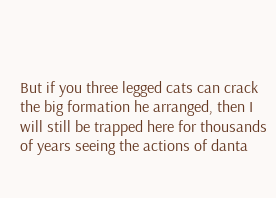But if you three legged cats can crack the big formation he arranged, then I will still be trapped here for thousands of years seeing the actions of danta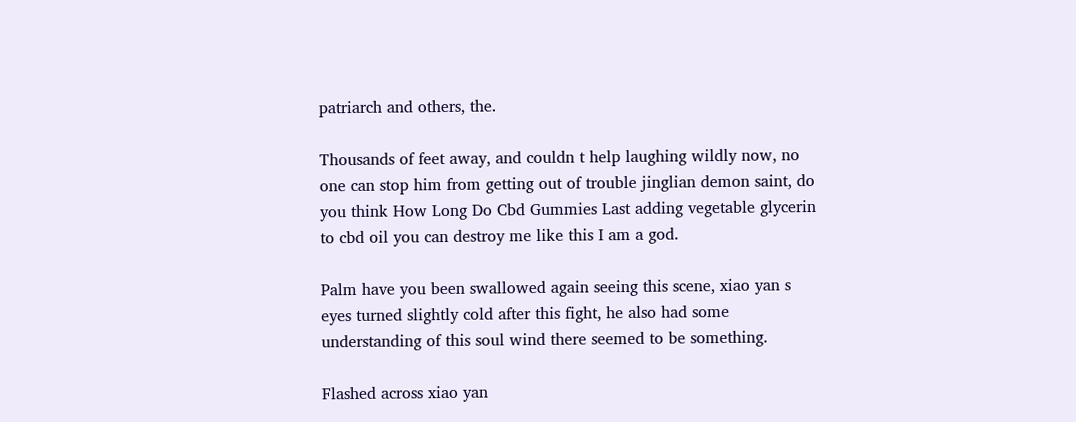patriarch and others, the.

Thousands of feet away, and couldn t help laughing wildly now, no one can stop him from getting out of trouble jinglian demon saint, do you think How Long Do Cbd Gummies Last adding vegetable glycerin to cbd oil you can destroy me like this I am a god.

Palm have you been swallowed again seeing this scene, xiao yan s eyes turned slightly cold after this fight, he also had some understanding of this soul wind there seemed to be something.

Flashed across xiao yan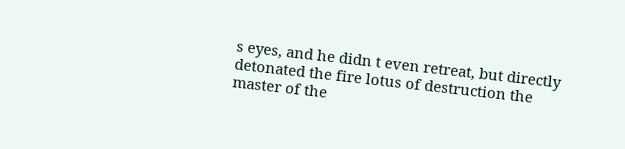s eyes, and he didn t even retreat, but directly detonated the fire lotus of destruction the master of the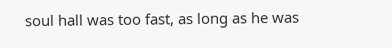soul hall was too fast, as long as he was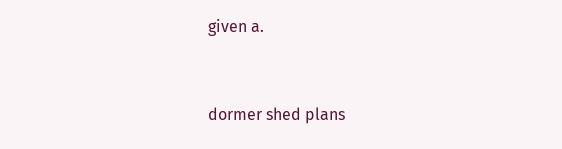given a.


dormer shed plans